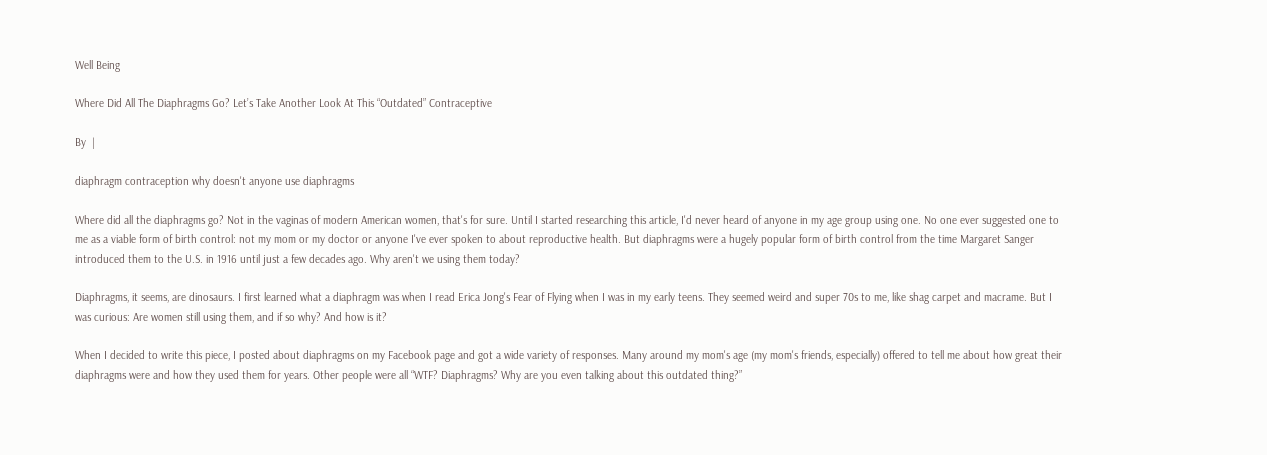Well Being

Where Did All The Diaphragms Go? Let’s Take Another Look At This “Outdated” Contraceptive

By  |

diaphragm contraception why doesn't anyone use diaphragms

Where did all the diaphragms go? Not in the vaginas of modern American women, that's for sure. Until I started researching this article, I'd never heard of anyone in my age group using one. No one ever suggested one to me as a viable form of birth control: not my mom or my doctor or anyone I've ever spoken to about reproductive health. But diaphragms were a hugely popular form of birth control from the time Margaret Sanger introduced them to the U.S. in 1916 until just a few decades ago. Why aren't we using them today?

Diaphragms, it seems, are dinosaurs. I first learned what a diaphragm was when I read Erica Jong's Fear of Flying when I was in my early teens. They seemed weird and super 70s to me, like shag carpet and macrame. But I was curious: Are women still using them, and if so why? And how is it?

When I decided to write this piece, I posted about diaphragms on my Facebook page and got a wide variety of responses. Many around my mom's age (my mom's friends, especially) offered to tell me about how great their diaphragms were and how they used them for years. Other people were all “WTF? Diaphragms? Why are you even talking about this outdated thing?”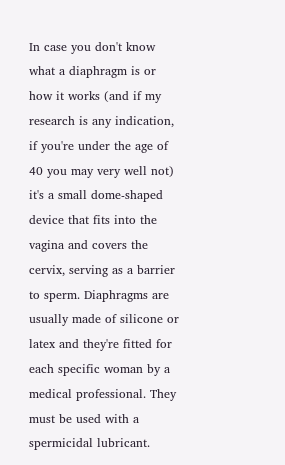In case you don't know what a diaphragm is or how it works (and if my research is any indication, if you're under the age of 40 you may very well not) it's a small dome-shaped device that fits into the vagina and covers the cervix, serving as a barrier to sperm. Diaphragms are usually made of silicone or latex and they're fitted for each specific woman by a medical professional. They must be used with a spermicidal lubricant.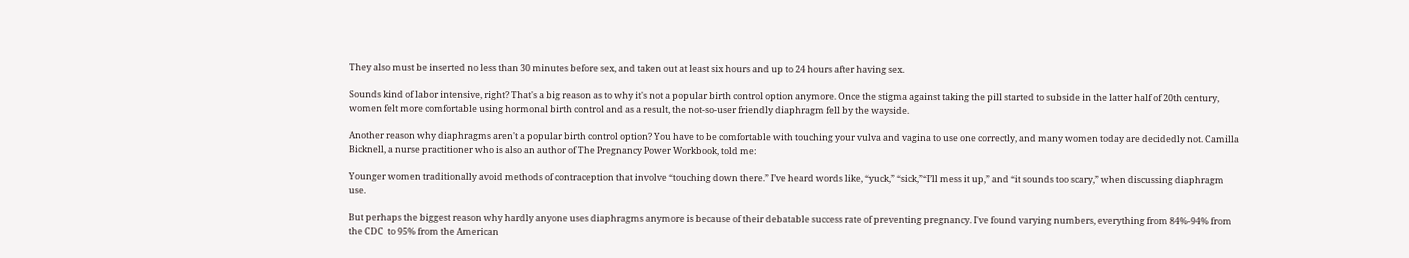They also must be inserted no less than 30 minutes before sex, and taken out at least six hours and up to 24 hours after having sex.

Sounds kind of labor intensive, right? That's a big reason as to why it's not a popular birth control option anymore. Once the stigma against taking the pill started to subside in the latter half of 20th century, women felt more comfortable using hormonal birth control and as a result, the not-so-user friendly diaphragm fell by the wayside.

Another reason why diaphragms aren't a popular birth control option? You have to be comfortable with touching your vulva and vagina to use one correctly, and many women today are decidedly not. Camilla Bicknell, a nurse practitioner who is also an author of The Pregnancy Power Workbook, told me:

Younger women traditionally avoid methods of contraception that involve “touching down there.” I’ve heard words like, “yuck,” “sick,”“I’ll mess it up,” and “it sounds too scary,” when discussing diaphragm use.

But perhaps the biggest reason why hardly anyone uses diaphragms anymore is because of their debatable success rate of preventing pregnancy. I've found varying numbers, everything from 84%-94% from the CDC  to 95% from the American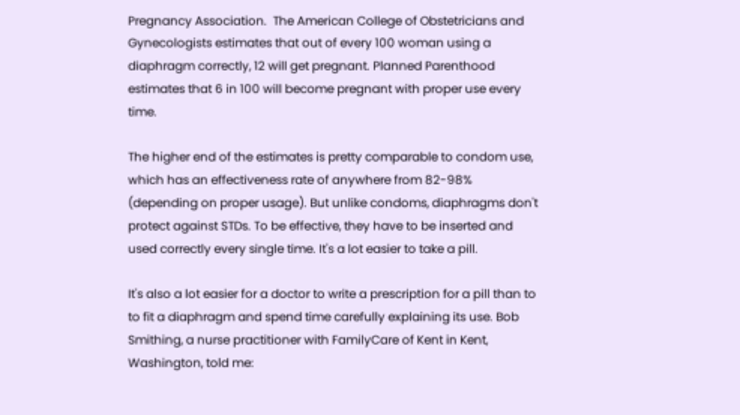Pregnancy Association.  The American College of Obstetricians and Gynecologists estimates that out of every 100 woman using a diaphragm correctly, 12 will get pregnant. Planned Parenthood estimates that 6 in 100 will become pregnant with proper use every time.

The higher end of the estimates is pretty comparable to condom use, which has an effectiveness rate of anywhere from 82-98% (depending on proper usage). But unlike condoms, diaphragms don't protect against STDs. To be effective, they have to be inserted and used correctly every single time. It's a lot easier to take a pill.

It's also a lot easier for a doctor to write a prescription for a pill than to to fit a diaphragm and spend time carefully explaining its use. Bob Smithing, a nurse practitioner with FamilyCare of Kent in Kent, Washington, told me: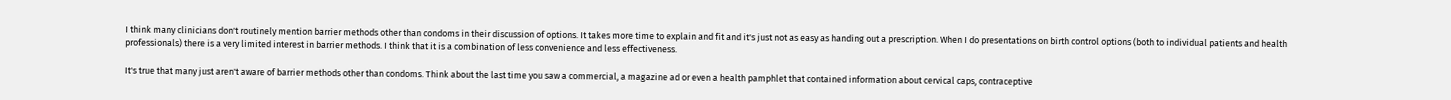I think many clinicians don't routinely mention barrier methods other than condoms in their discussion of options. It takes more time to explain and fit and it's just not as easy as handing out a prescription. When I do presentations on birth control options (both to individual patients and health professionals) there is a very limited interest in barrier methods. I think that it is a combination of less convenience and less effectiveness.

It's true that many just aren't aware of barrier methods other than condoms. Think about the last time you saw a commercial, a magazine ad or even a health pamphlet that contained information about cervical caps, contraceptive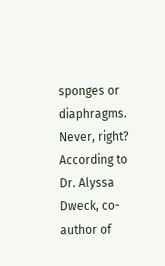sponges or diaphragms. Never, right?  According to Dr. Alyssa Dweck, co-author of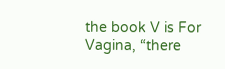the book V is For Vagina, “there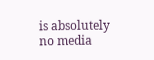is absolutely no media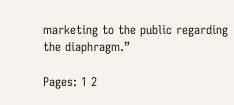marketing to the public regarding the diaphragm.”

Pages: 1 2